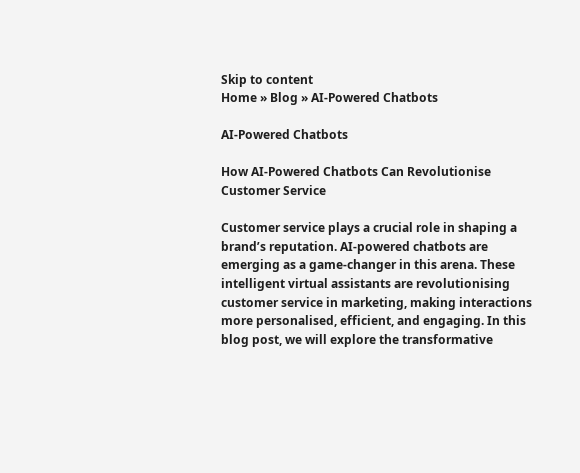Skip to content
Home » Blog » AI-Powered Chatbots

AI-Powered Chatbots

How AI-Powered Chatbots Can Revolutionise Customer Service

Customer service plays a crucial role in shaping a brand’s reputation. AI-powered chatbots are emerging as a game-changer in this arena. These intelligent virtual assistants are revolutionising customer service in marketing, making interactions more personalised, efficient, and engaging. In this blog post, we will explore the transformative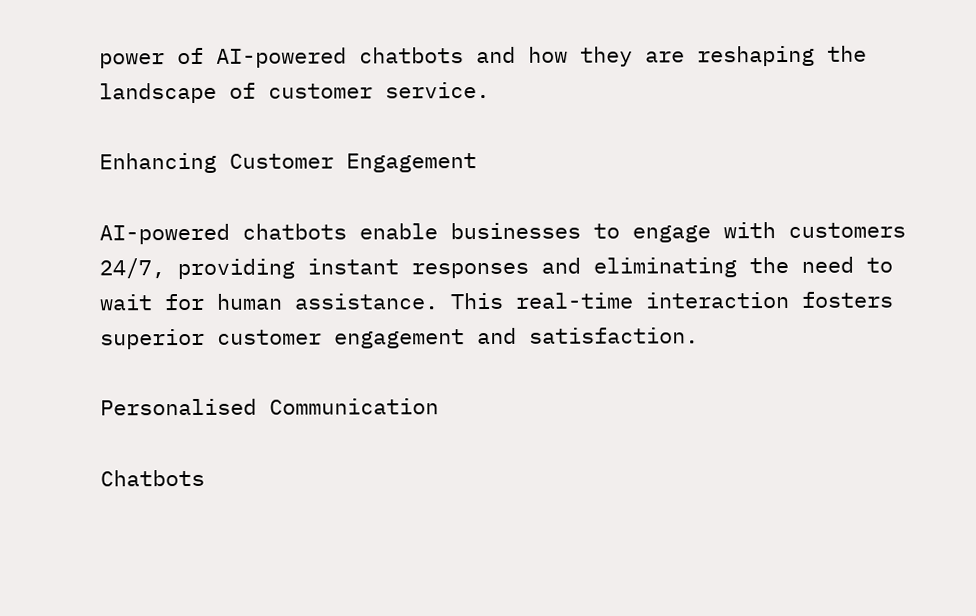power of AI-powered chatbots and how they are reshaping the landscape of customer service.

Enhancing Customer Engagement

AI-powered chatbots enable businesses to engage with customers 24/7, providing instant responses and eliminating the need to wait for human assistance. This real-time interaction fosters superior customer engagement and satisfaction.

Personalised Communication

Chatbots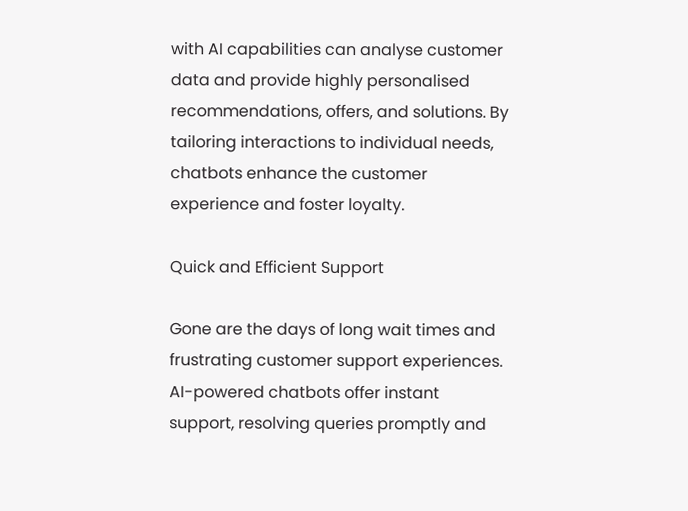with AI capabilities can analyse customer data and provide highly personalised recommendations, offers, and solutions. By tailoring interactions to individual needs, chatbots enhance the customer experience and foster loyalty.

Quick and Efficient Support

Gone are the days of long wait times and frustrating customer support experiences. AI-powered chatbots offer instant support, resolving queries promptly and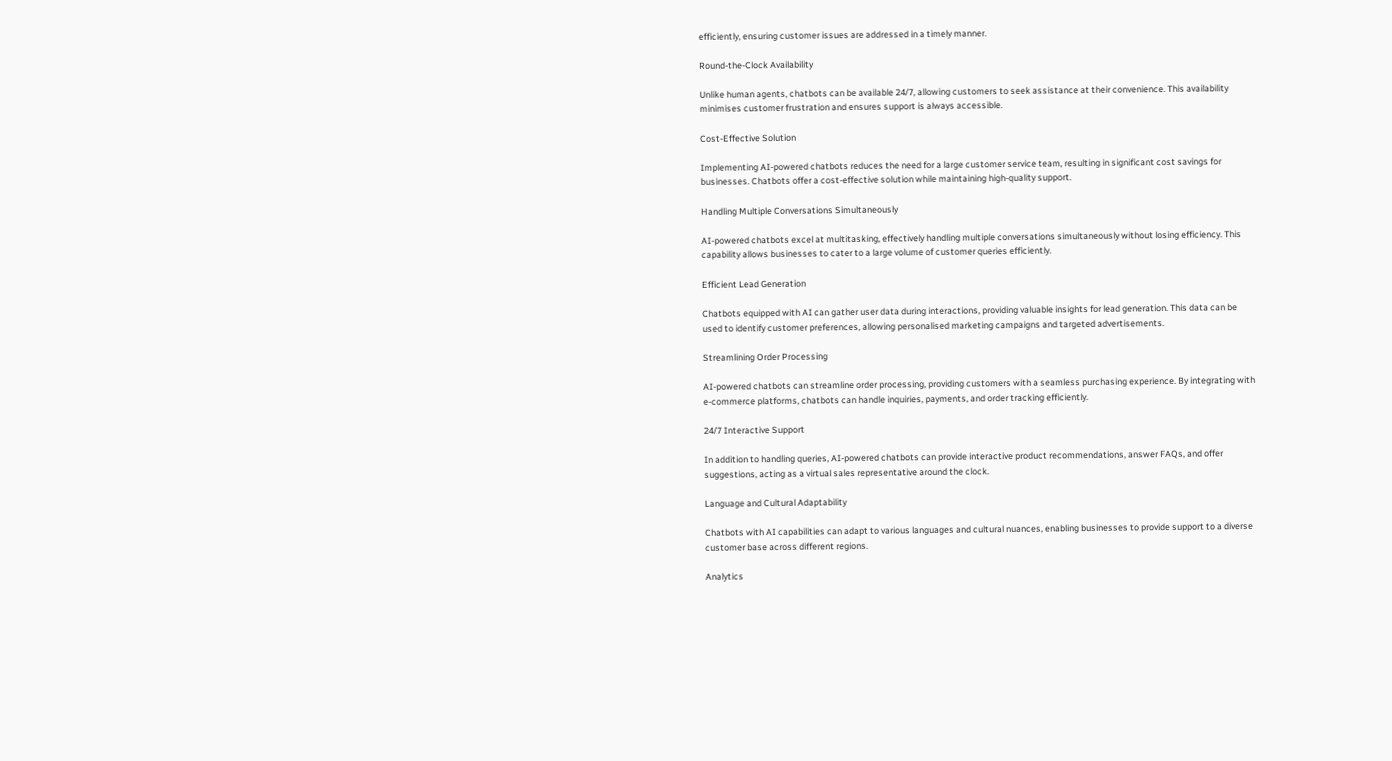efficiently, ensuring customer issues are addressed in a timely manner.

Round-the-Clock Availability

Unlike human agents, chatbots can be available 24/7, allowing customers to seek assistance at their convenience. This availability minimises customer frustration and ensures support is always accessible.

Cost-Effective Solution

Implementing AI-powered chatbots reduces the need for a large customer service team, resulting in significant cost savings for businesses. Chatbots offer a cost-effective solution while maintaining high-quality support.

Handling Multiple Conversations Simultaneously

AI-powered chatbots excel at multitasking, effectively handling multiple conversations simultaneously without losing efficiency. This capability allows businesses to cater to a large volume of customer queries efficiently.

Efficient Lead Generation

Chatbots equipped with AI can gather user data during interactions, providing valuable insights for lead generation. This data can be used to identify customer preferences, allowing personalised marketing campaigns and targeted advertisements.

Streamlining Order Processing

AI-powered chatbots can streamline order processing, providing customers with a seamless purchasing experience. By integrating with e-commerce platforms, chatbots can handle inquiries, payments, and order tracking efficiently.

24/7 Interactive Support

In addition to handling queries, AI-powered chatbots can provide interactive product recommendations, answer FAQs, and offer suggestions, acting as a virtual sales representative around the clock.

Language and Cultural Adaptability

Chatbots with AI capabilities can adapt to various languages and cultural nuances, enabling businesses to provide support to a diverse customer base across different regions.

Analytics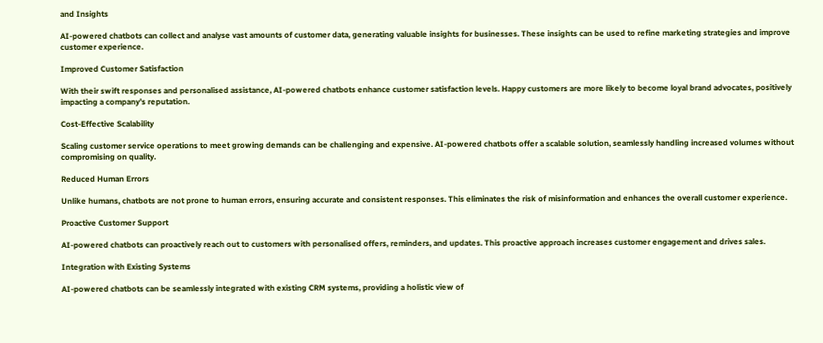and Insights

AI-powered chatbots can collect and analyse vast amounts of customer data, generating valuable insights for businesses. These insights can be used to refine marketing strategies and improve customer experience.

Improved Customer Satisfaction

With their swift responses and personalised assistance, AI-powered chatbots enhance customer satisfaction levels. Happy customers are more likely to become loyal brand advocates, positively impacting a company’s reputation.

Cost-Effective Scalability

Scaling customer service operations to meet growing demands can be challenging and expensive. AI-powered chatbots offer a scalable solution, seamlessly handling increased volumes without compromising on quality.

Reduced Human Errors

Unlike humans, chatbots are not prone to human errors, ensuring accurate and consistent responses. This eliminates the risk of misinformation and enhances the overall customer experience.

Proactive Customer Support

AI-powered chatbots can proactively reach out to customers with personalised offers, reminders, and updates. This proactive approach increases customer engagement and drives sales.

Integration with Existing Systems

AI-powered chatbots can be seamlessly integrated with existing CRM systems, providing a holistic view of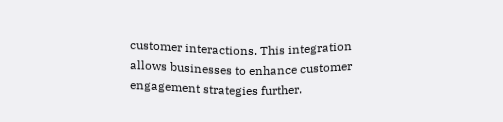customer interactions. This integration allows businesses to enhance customer engagement strategies further.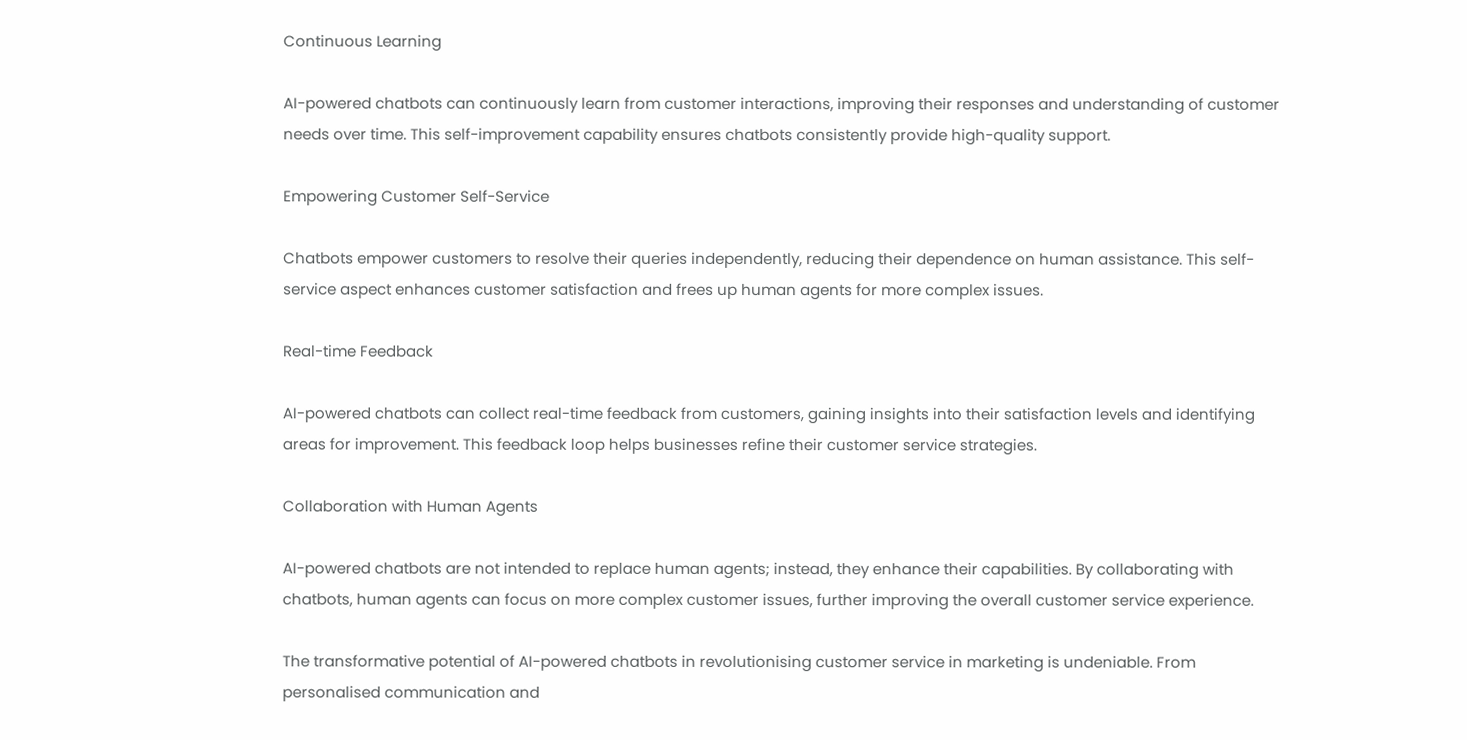Continuous Learning

AI-powered chatbots can continuously learn from customer interactions, improving their responses and understanding of customer needs over time. This self-improvement capability ensures chatbots consistently provide high-quality support.

Empowering Customer Self-Service

Chatbots empower customers to resolve their queries independently, reducing their dependence on human assistance. This self-service aspect enhances customer satisfaction and frees up human agents for more complex issues.

Real-time Feedback

AI-powered chatbots can collect real-time feedback from customers, gaining insights into their satisfaction levels and identifying areas for improvement. This feedback loop helps businesses refine their customer service strategies.

Collaboration with Human Agents

AI-powered chatbots are not intended to replace human agents; instead, they enhance their capabilities. By collaborating with chatbots, human agents can focus on more complex customer issues, further improving the overall customer service experience.

The transformative potential of AI-powered chatbots in revolutionising customer service in marketing is undeniable. From personalised communication and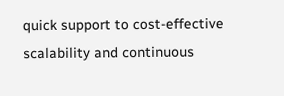quick support to cost-effective scalability and continuous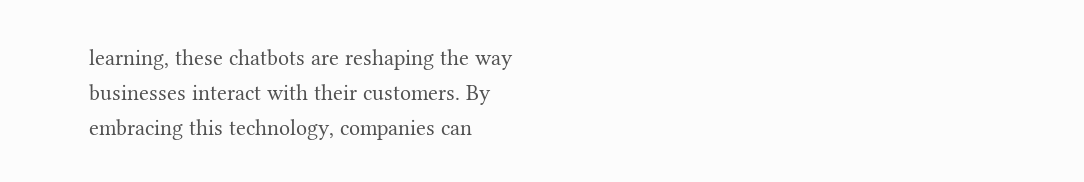learning, these chatbots are reshaping the way businesses interact with their customers. By embracing this technology, companies can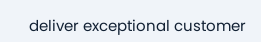deliver exceptional customer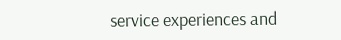service experiences and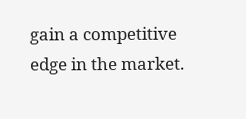gain a competitive edge in the market.